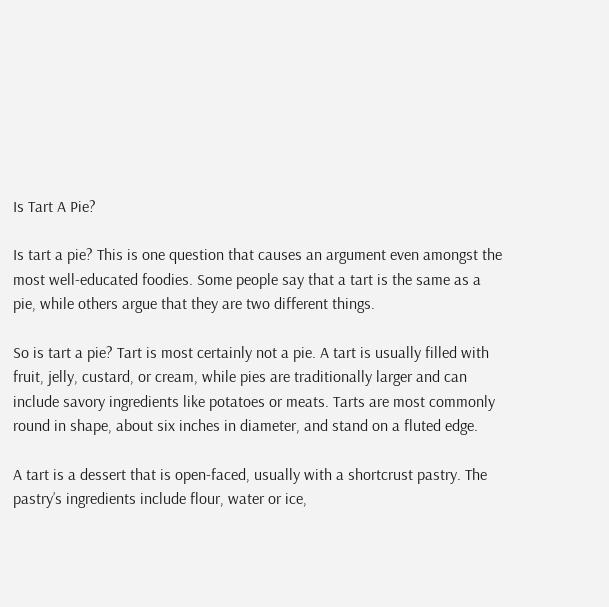Is Tart A Pie?

Is tart a pie? This is one question that causes an argument even amongst the most well-educated foodies. Some people say that a tart is the same as a pie, while others argue that they are two different things.

So is tart a pie? Tart is most certainly not a pie. A tart is usually filled with fruit, jelly, custard, or cream, while pies are traditionally larger and can include savory ingredients like potatoes or meats. Tarts are most commonly round in shape, about six inches in diameter, and stand on a fluted edge.

A tart is a dessert that is open-faced, usually with a shortcrust pastry. The pastry’s ingredients include flour, water or ice,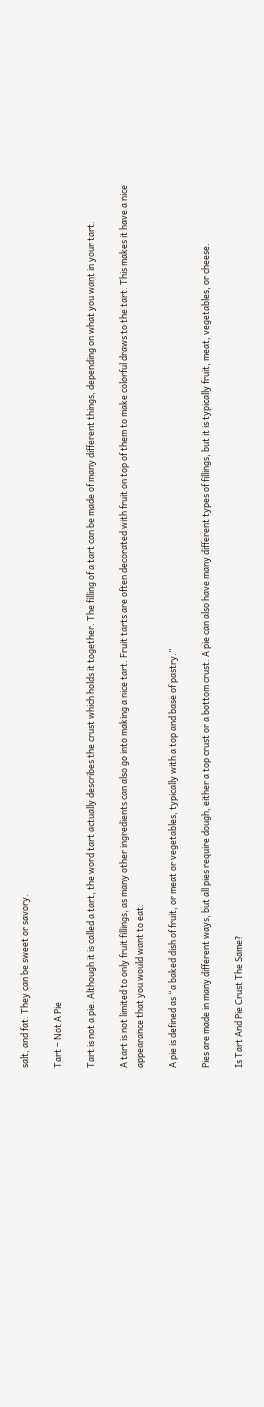salt, and fat. They can be sweet or savory.

Tart – Not A Pie

Tart is not a pie. Although it is called a tart, the word tart actually describes the crust which holds it together. The filling of a tart can be made of many different things, depending on what you want in your tart.

A tart is not limited to only fruit fillings, as many other ingredients can also go into making a nice tart. Fruit tarts are often decorated with fruit on top of them to make colorful draws to the tart. This makes it have a nice appearance that you would want to eat.

A pie is defined as “a baked dish of fruit, or meat or vegetables, typically with a top and base of pastry.”

Pies are made in many different ways, but all pies require dough, either a top crust or a bottom crust. A pie can also have many different types of fillings, but it is typically fruit, meat, vegetables, or cheese.

Is Tart And Pie Crust The Same?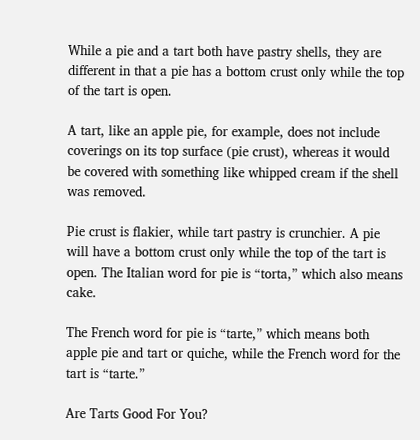While a pie and a tart both have pastry shells, they are different in that a pie has a bottom crust only while the top of the tart is open.

A tart, like an apple pie, for example, does not include coverings on its top surface (pie crust), whereas it would be covered with something like whipped cream if the shell was removed.

Pie crust is flakier, while tart pastry is crunchier. A pie will have a bottom crust only while the top of the tart is open. The Italian word for pie is “torta,” which also means cake.

The French word for pie is “tarte,” which means both apple pie and tart or quiche, while the French word for the tart is “tarte.”

Are Tarts Good For You?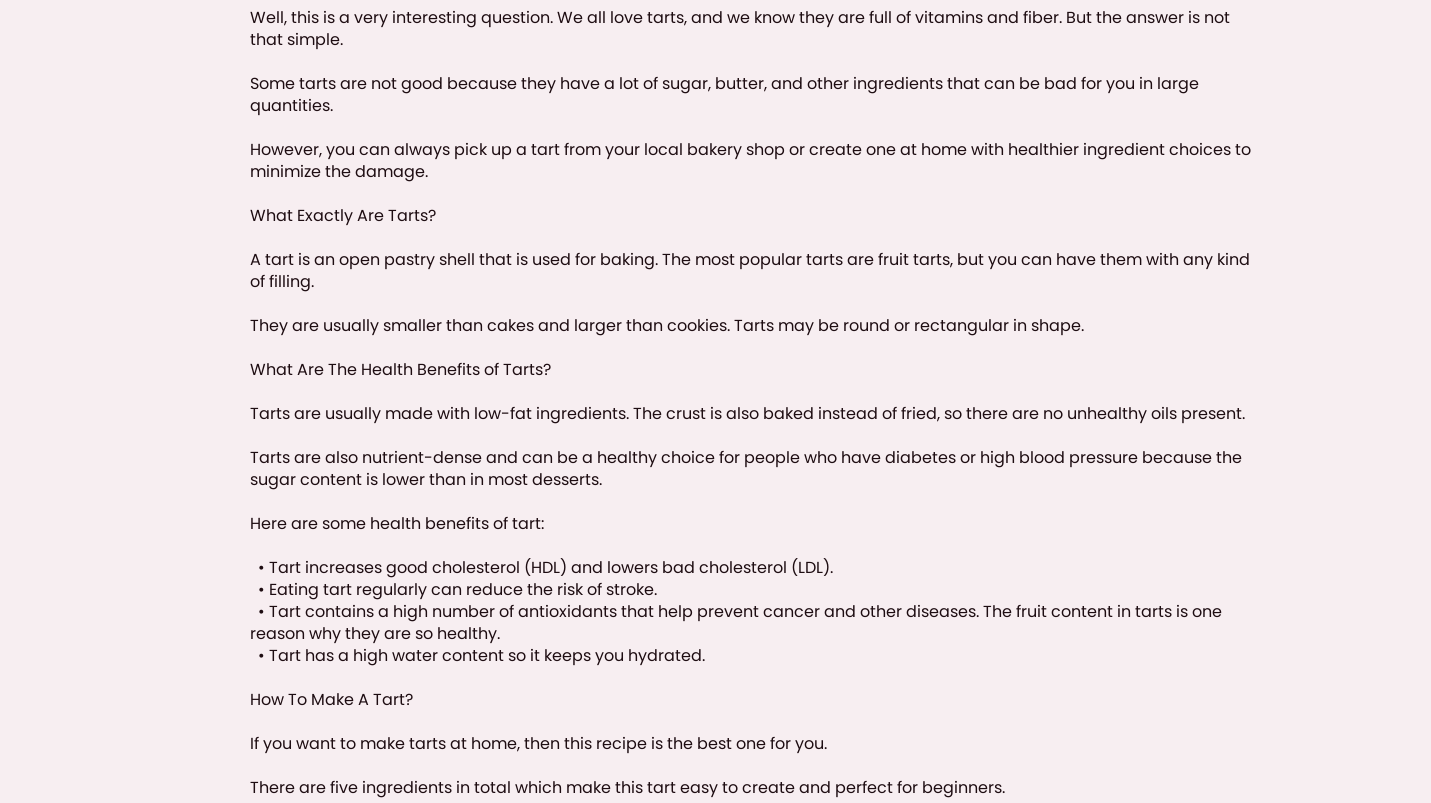Well, this is a very interesting question. We all love tarts, and we know they are full of vitamins and fiber. But the answer is not that simple.

Some tarts are not good because they have a lot of sugar, butter, and other ingredients that can be bad for you in large quantities.

However, you can always pick up a tart from your local bakery shop or create one at home with healthier ingredient choices to minimize the damage.

What Exactly Are Tarts?

A tart is an open pastry shell that is used for baking. The most popular tarts are fruit tarts, but you can have them with any kind of filling.

They are usually smaller than cakes and larger than cookies. Tarts may be round or rectangular in shape.

What Are The Health Benefits of Tarts?

Tarts are usually made with low-fat ingredients. The crust is also baked instead of fried, so there are no unhealthy oils present.

Tarts are also nutrient-dense and can be a healthy choice for people who have diabetes or high blood pressure because the sugar content is lower than in most desserts.

Here are some health benefits of tart:

  • Tart increases good cholesterol (HDL) and lowers bad cholesterol (LDL).
  • Eating tart regularly can reduce the risk of stroke.
  • Tart contains a high number of antioxidants that help prevent cancer and other diseases. The fruit content in tarts is one reason why they are so healthy.
  • Tart has a high water content so it keeps you hydrated.

How To Make A Tart?

If you want to make tarts at home, then this recipe is the best one for you.

There are five ingredients in total which make this tart easy to create and perfect for beginners.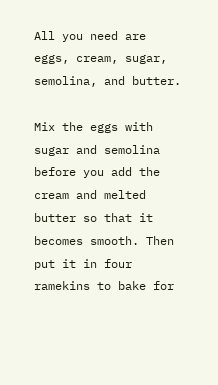All you need are eggs, cream, sugar, semolina, and butter.

Mix the eggs with sugar and semolina before you add the cream and melted butter so that it becomes smooth. Then put it in four ramekins to bake for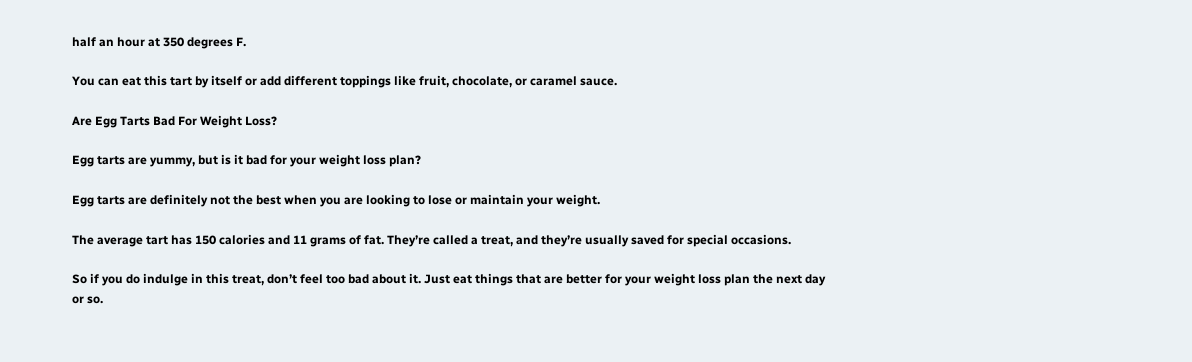half an hour at 350 degrees F.

You can eat this tart by itself or add different toppings like fruit, chocolate, or caramel sauce.

Are Egg Tarts Bad For Weight Loss?

Egg tarts are yummy, but is it bad for your weight loss plan?

Egg tarts are definitely not the best when you are looking to lose or maintain your weight.

The average tart has 150 calories and 11 grams of fat. They’re called a treat, and they’re usually saved for special occasions.

So if you do indulge in this treat, don’t feel too bad about it. Just eat things that are better for your weight loss plan the next day or so.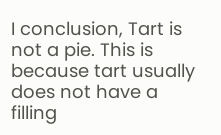I conclusion, Tart is not a pie. This is because tart usually does not have a filling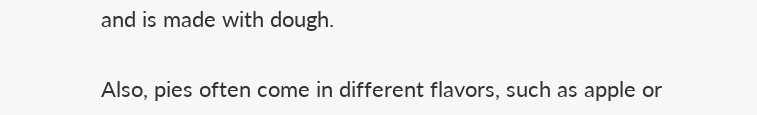and is made with dough.

Also, pies often come in different flavors, such as apple or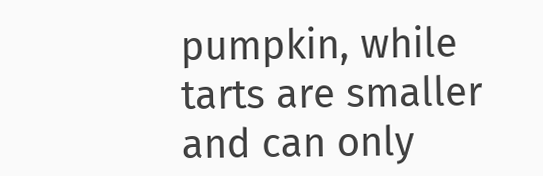pumpkin, while tarts are smaller and can only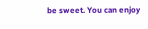be sweet. You can enjoy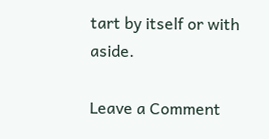tart by itself or with aside.

Leave a Comment